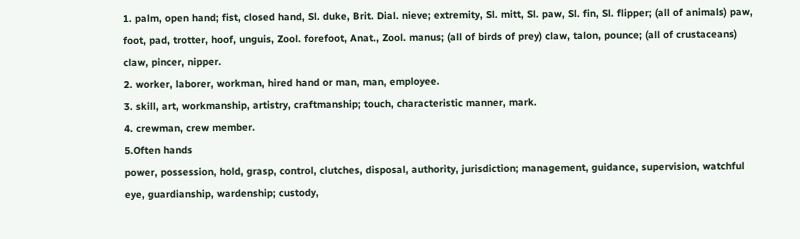1. palm, open hand; fist, closed hand, Sl. duke, Brit. Dial. nieve; extremity, Sl. mitt, Sl. paw, Sl. fin, Sl. flipper; (all of animals) paw, foot, pad, trotter, hoof, unguis, Zool. forefoot, Anat., Zool. manus; (all of birds of prey) claw, talon, pounce; (all of crustaceans) claw, pincer, nipper.
2. worker, laborer, workman, hired hand or man, man, employee.
3. skill, art, workmanship, artistry, craftmanship; touch, characteristic manner, mark.
4. crewman, crew member.
5.Often hands
power, possession, hold, grasp, control, clutches, disposal, authority, jurisdiction; management, guidance, supervision, watchful eye, guardianship, wardenship; custody,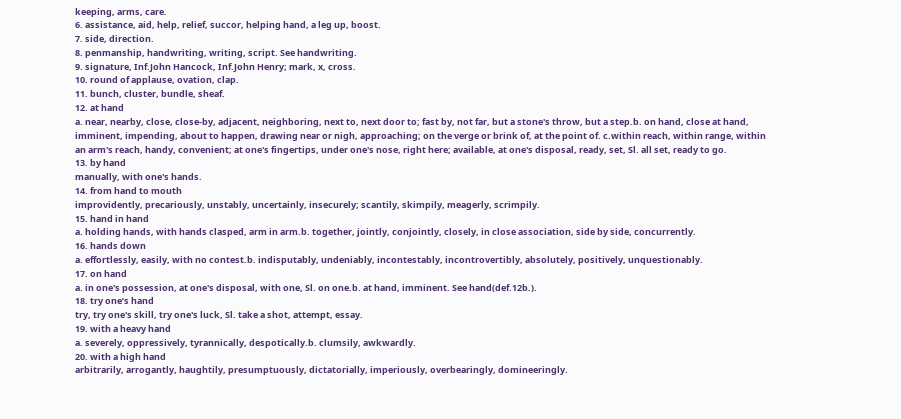keeping, arms, care.
6. assistance, aid, help, relief, succor, helping hand, a leg up, boost.
7. side, direction.
8. penmanship, handwriting, writing, script. See handwriting.
9. signature, Inf.John Hancock, Inf.John Henry; mark, x, cross.
10. round of applause, ovation, clap.
11. bunch, cluster, bundle, sheaf.
12. at hand
a. near, nearby, close, close-by, adjacent, neighboring, next to, next door to; fast by, not far, but a stone's throw, but a step.b. on hand, close at hand, imminent, impending, about to happen, drawing near or nigh, approaching; on the verge or brink of, at the point of. c.within reach, within range, within an arm's reach, handy, convenient; at one's fingertips, under one's nose, right here; available, at one's disposal, ready, set, Sl. all set, ready to go.
13. by hand
manually, with one's hands.
14. from hand to mouth
improvidently, precariously, unstably, uncertainly, insecurely; scantily, skimpily, meagerly, scrimpily.
15. hand in hand
a. holding hands, with hands clasped, arm in arm.b. together, jointly, conjointly, closely, in close association, side by side, concurrently.
16. hands down
a. effortlessly, easily, with no contest.b. indisputably, undeniably, incontestably, incontrovertibly, absolutely, positively, unquestionably.
17. on hand
a. in one's possession, at one's disposal, with one, Sl. on one.b. at hand, imminent. See hand(def.12b.).
18. try one’s hand
try, try one's skill, try one's luck, Sl. take a shot, attempt, essay.
19. with a heavy hand
a. severely, oppressively, tyrannically, despotically.b. clumsily, awkwardly.
20. with a high hand
arbitrarily, arrogantly, haughtily, presumptuously, dictatorially, imperiously, overbearingly, domineeringly.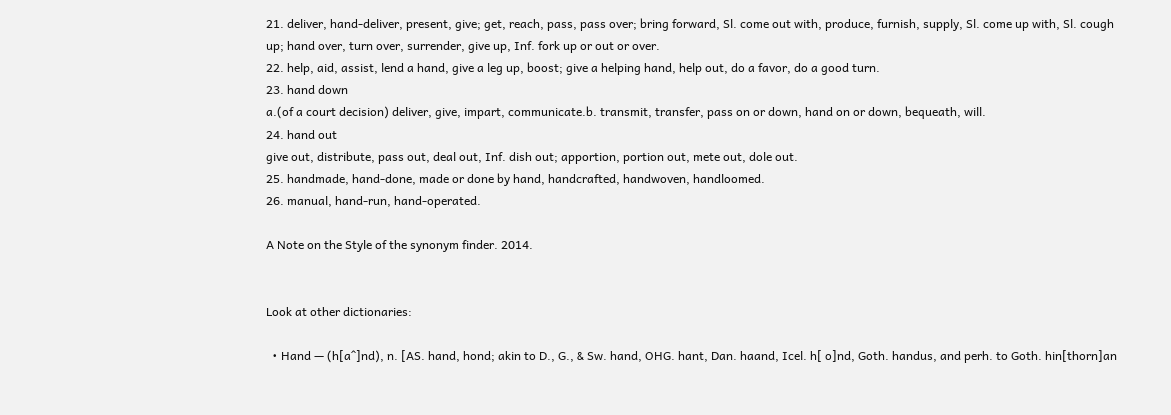21. deliver, hand-deliver, present, give; get, reach, pass, pass over; bring forward, Sl. come out with, produce, furnish, supply, Sl. come up with, Sl. cough up; hand over, turn over, surrender, give up, Inf. fork up or out or over.
22. help, aid, assist, lend a hand, give a leg up, boost; give a helping hand, help out, do a favor, do a good turn.
23. hand down
a.(of a court decision) deliver, give, impart, communicate.b. transmit, transfer, pass on or down, hand on or down, bequeath, will.
24. hand out
give out, distribute, pass out, deal out, Inf. dish out; apportion, portion out, mete out, dole out.
25. handmade, hand-done, made or done by hand, handcrafted, handwoven, handloomed.
26. manual, hand-run, hand-operated.

A Note on the Style of the synonym finder. 2014.


Look at other dictionaries:

  • Hand — (h[a^]nd), n. [AS. hand, hond; akin to D., G., & Sw. hand, OHG. hant, Dan. haand, Icel. h[ o]nd, Goth. handus, and perh. to Goth. hin[thorn]an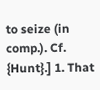to seize (in comp.). Cf. {Hunt}.] 1. That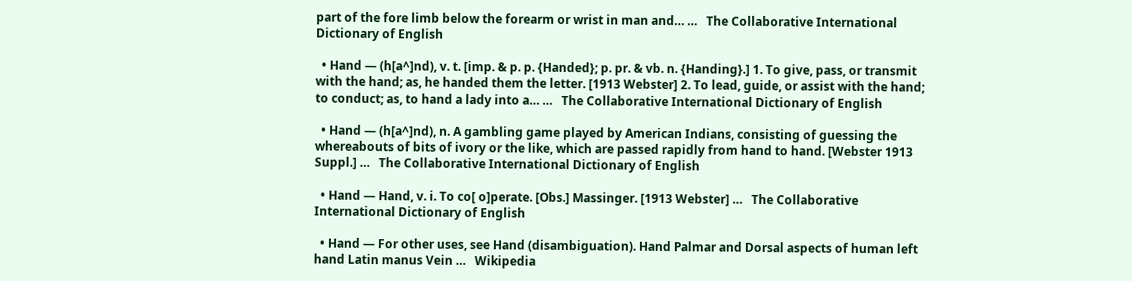part of the fore limb below the forearm or wrist in man and… …   The Collaborative International Dictionary of English

  • Hand — (h[a^]nd), v. t. [imp. & p. p. {Handed}; p. pr. & vb. n. {Handing}.] 1. To give, pass, or transmit with the hand; as, he handed them the letter. [1913 Webster] 2. To lead, guide, or assist with the hand; to conduct; as, to hand a lady into a… …   The Collaborative International Dictionary of English

  • Hand — (h[a^]nd), n. A gambling game played by American Indians, consisting of guessing the whereabouts of bits of ivory or the like, which are passed rapidly from hand to hand. [Webster 1913 Suppl.] …   The Collaborative International Dictionary of English

  • Hand — Hand, v. i. To co[ o]perate. [Obs.] Massinger. [1913 Webster] …   The Collaborative International Dictionary of English

  • Hand — For other uses, see Hand (disambiguation). Hand Palmar and Dorsal aspects of human left hand Latin manus Vein …   Wikipedia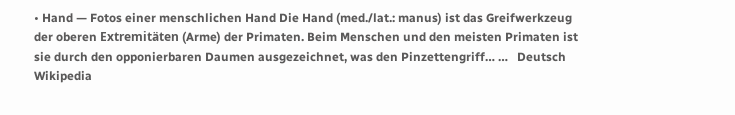• Hand — Fotos einer menschlichen Hand Die Hand (med./lat.: manus) ist das Greifwerkzeug der oberen Extremitäten (Arme) der Primaten. Beim Menschen und den meisten Primaten ist sie durch den opponierbaren Daumen ausgezeichnet, was den Pinzettengriff… …   Deutsch Wikipedia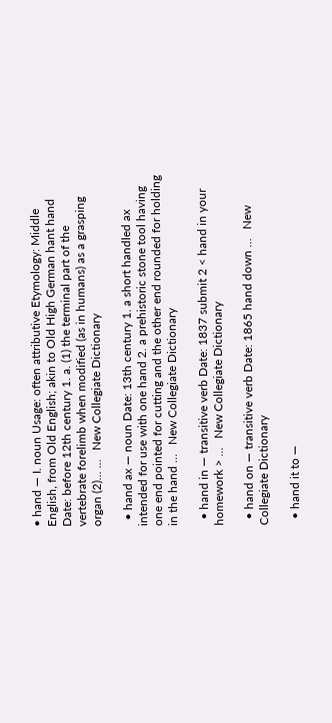• hand — I. noun Usage: often attributive Etymology: Middle English, from Old English; akin to Old High German hant hand Date: before 12th century 1. a. (1) the terminal part of the vertebrate forelimb when modified (as in humans) as a grasping organ (2)… …   New Collegiate Dictionary

  • hand ax — noun Date: 13th century 1. a short handled ax intended for use with one hand 2. a prehistoric stone tool having one end pointed for cutting and the other end rounded for holding in the hand …   New Collegiate Dictionary

  • hand in — transitive verb Date: 1837 submit 2 < hand in your homework > …   New Collegiate Dictionary

  • hand on — transitive verb Date: 1865 hand down …   New Collegiate Dictionary

  • hand it to —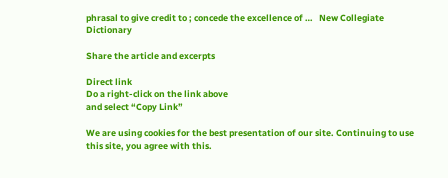phrasal to give credit to ; concede the excellence of …   New Collegiate Dictionary

Share the article and excerpts

Direct link
Do a right-click on the link above
and select “Copy Link”

We are using cookies for the best presentation of our site. Continuing to use this site, you agree with this.